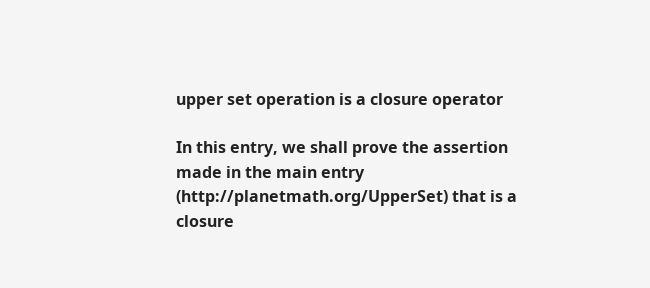upper set operation is a closure operator

In this entry, we shall prove the assertion made in the main entry (http://planetmath.org/UpperSet) that is a closure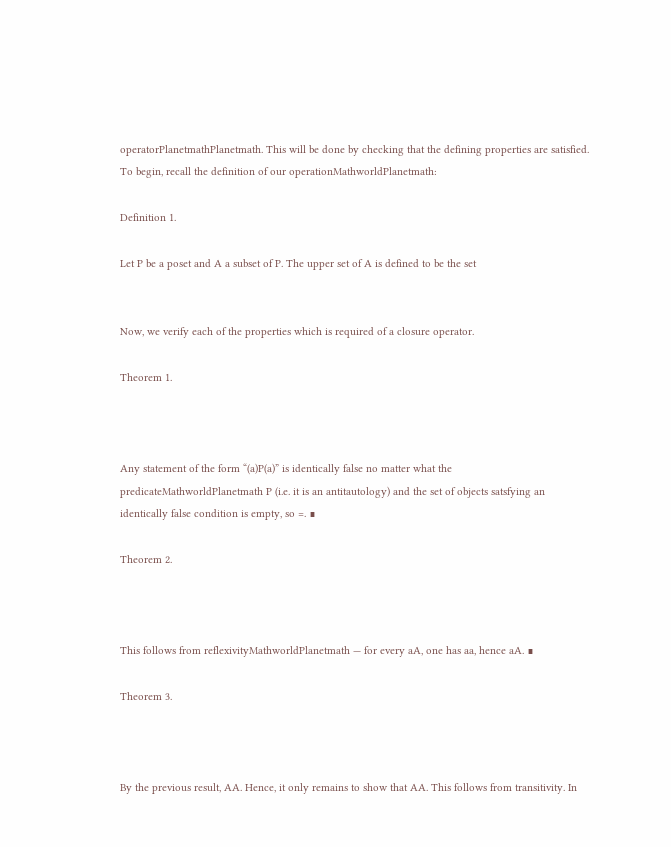operatorPlanetmathPlanetmath. This will be done by checking that the defining properties are satisfied. To begin, recall the definition of our operationMathworldPlanetmath:

Definition 1.

Let P be a poset and A a subset of P. The upper set of A is defined to be the set


Now, we verify each of the properties which is required of a closure operator.

Theorem 1.



Any statement of the form “(a)P(a)” is identically false no matter what the predicateMathworldPlanetmath P (i.e. it is an antitautology) and the set of objects satsfying an identically false condition is empty, so =. ∎

Theorem 2.



This follows from reflexivityMathworldPlanetmath — for every aA, one has aa, hence aA. ∎

Theorem 3.



By the previous result, AA. Hence, it only remains to show that AA. This follows from transitivity. In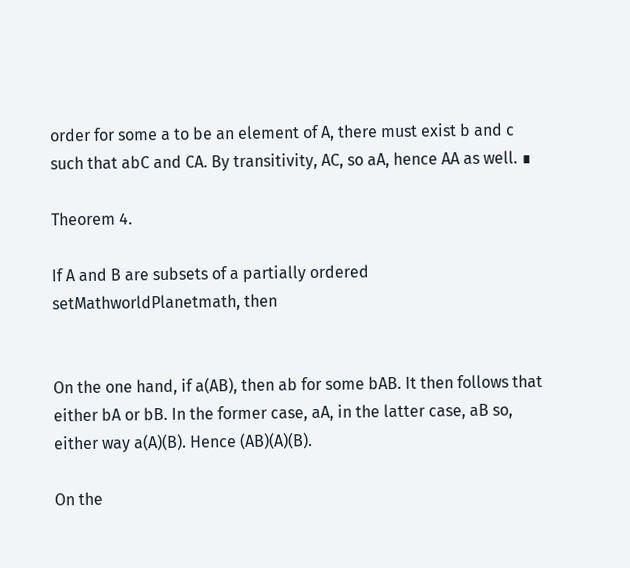order for some a to be an element of A, there must exist b and c such that abC and CA. By transitivity, AC, so aA, hence AA as well. ∎

Theorem 4.

If A and B are subsets of a partially ordered setMathworldPlanetmath, then


On the one hand, if a(AB), then ab for some bAB. It then follows that either bA or bB. In the former case, aA, in the latter case, aB so, either way a(A)(B). Hence (AB)(A)(B).

On the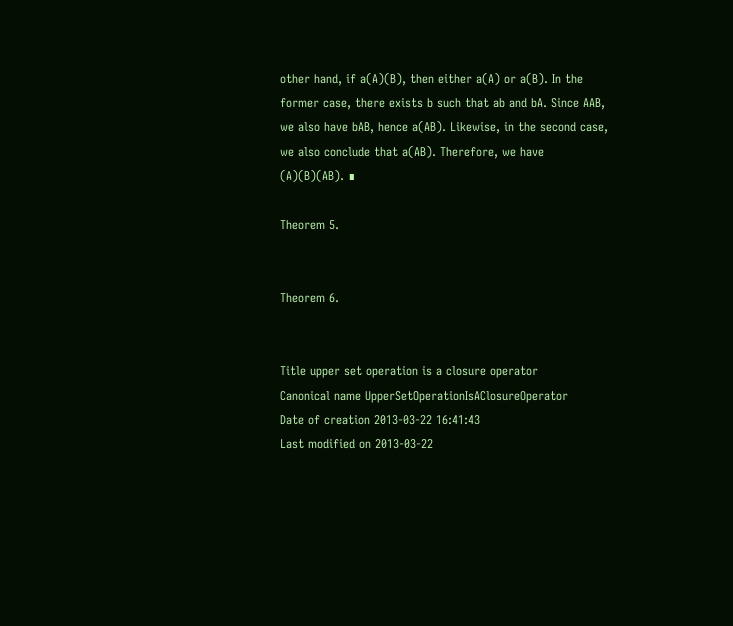other hand, if a(A)(B), then either a(A) or a(B). In the former case, there exists b such that ab and bA. Since AAB, we also have bAB, hence a(AB). Likewise, in the second case, we also conclude that a(AB). Therefore, we have (A)(B)(AB). ∎

Theorem 5.


Theorem 6.


Title upper set operation is a closure operator
Canonical name UpperSetOperationIsAClosureOperator
Date of creation 2013-03-22 16:41:43
Last modified on 2013-03-22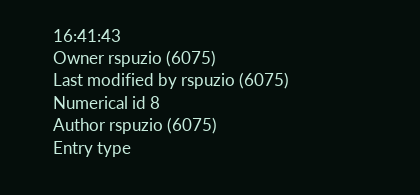16:41:43
Owner rspuzio (6075)
Last modified by rspuzio (6075)
Numerical id 8
Author rspuzio (6075)
Entry type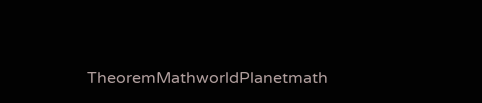TheoremMathworldPlanetmath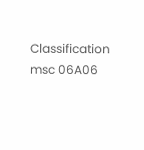Classification msc 06A06